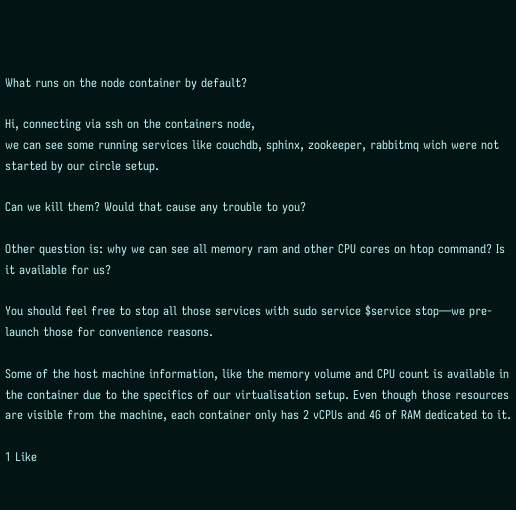What runs on the node container by default?

Hi, connecting via ssh on the containers node,
we can see some running services like couchdb, sphinx, zookeeper, rabbitmq wich were not started by our circle setup.

Can we kill them? Would that cause any trouble to you?

Other question is: why we can see all memory ram and other CPU cores on htop command? Is it available for us?

You should feel free to stop all those services with sudo service $service stop—we pre-launch those for convenience reasons.

Some of the host machine information, like the memory volume and CPU count is available in the container due to the specifics of our virtualisation setup. Even though those resources are visible from the machine, each container only has 2 vCPUs and 4G of RAM dedicated to it.

1 Like